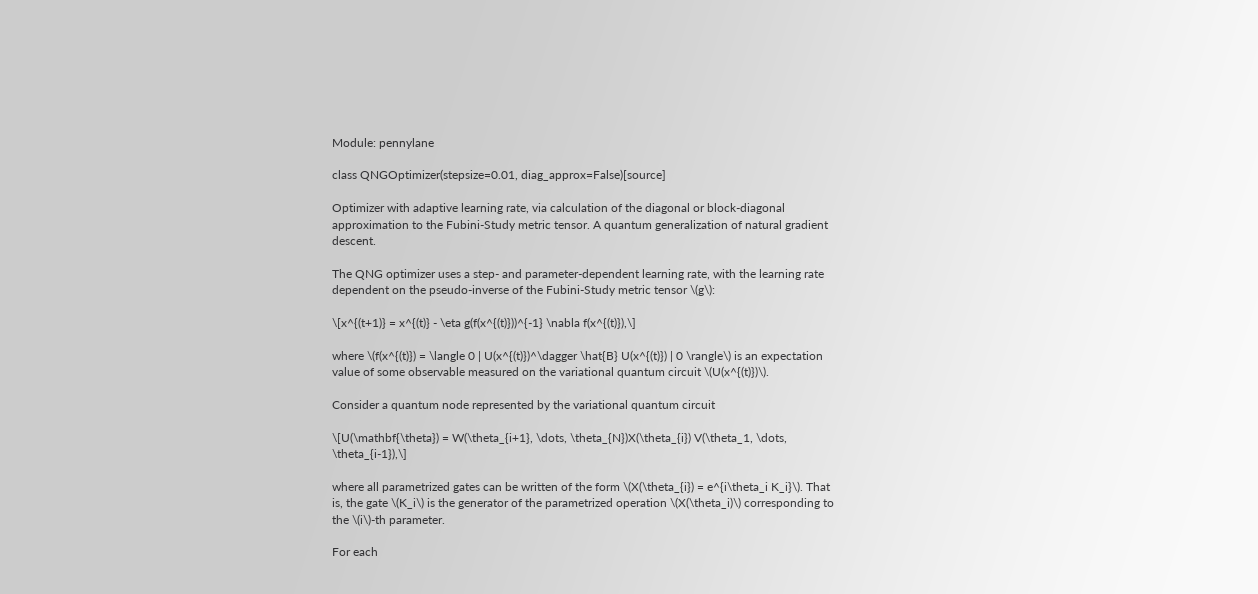Module: pennylane

class QNGOptimizer(stepsize=0.01, diag_approx=False)[source]

Optimizer with adaptive learning rate, via calculation of the diagonal or block-diagonal approximation to the Fubini-Study metric tensor. A quantum generalization of natural gradient descent.

The QNG optimizer uses a step- and parameter-dependent learning rate, with the learning rate dependent on the pseudo-inverse of the Fubini-Study metric tensor \(g\):

\[x^{(t+1)} = x^{(t)} - \eta g(f(x^{(t)}))^{-1} \nabla f(x^{(t)}),\]

where \(f(x^{(t)}) = \langle 0 | U(x^{(t)})^\dagger \hat{B} U(x^{(t)}) | 0 \rangle\) is an expectation value of some observable measured on the variational quantum circuit \(U(x^{(t)})\).

Consider a quantum node represented by the variational quantum circuit

\[U(\mathbf{\theta}) = W(\theta_{i+1}, \dots, \theta_{N})X(\theta_{i}) V(\theta_1, \dots, \theta_{i-1}),\]

where all parametrized gates can be written of the form \(X(\theta_{i}) = e^{i\theta_i K_i}\). That is, the gate \(K_i\) is the generator of the parametrized operation \(X(\theta_i)\) corresponding to the \(i\)-th parameter.

For each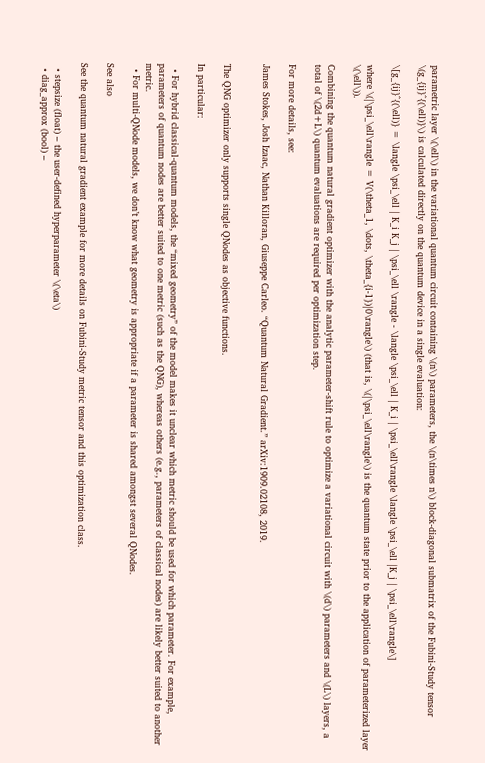parametric layer \(\ell\) in the variational quantum circuit containing \(n\) parameters, the \(n\times n\) block-diagonal submatrix of the Fubini-Study tensor \(g_{ij}^{(\ell)}\) is calculated directly on the quantum device in a single evaluation:

\[g_{ij}^{(\ell)} = \langle \psi_\ell | K_i K_j | \psi_\ell \rangle - \langle \psi_\ell | K_i | \psi_\ell\rangle \langle \psi_\ell |K_j | \psi_\ell\rangle\]

where \(|\psi_\ell\rangle = V(\theta_1, \dots, \theta_{i-1})|0\rangle\) (that is, \(|\psi_\ell\rangle\) is the quantum state prior to the application of parameterized layer \(\ell\)).

Combining the quantum natural gradient optimizer with the analytic parameter-shift rule to optimize a variational circuit with \(d\) parameters and \(L\) layers, a total of \(2d+L\) quantum evaluations are required per optimization step.

For more details, see:

James Stokes, Josh Izaac, Nathan Killoran, Giuseppe Carleo. “Quantum Natural Gradient.” arXiv:1909.02108, 2019.


The QNG optimizer only supports single QNodes as objective functions.

In particular:

  • For hybrid classical-quantum models, the “mixed geometry” of the model makes it unclear which metric should be used for which parameter. For example, parameters of quantum nodes are better suited to one metric (such as the QNG), whereas others (e.g., parameters of classical nodes) are likely better suited to another metric.
  • For multi-QNode models, we don’t know what geometry is appropriate if a parameter is shared amongst several QNodes.

See also

See the quantum natural gradient example for more details on Fubini-Study metric tensor and this optimization class.

  • stepsize (float) – the user-defined hyperparameter \(\eta\)
  • diag_approx (bool) –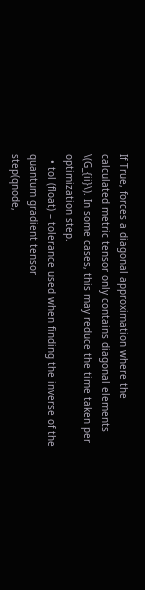If True, forces a diagonal approximation where the calculated metric tensor only contains diagonal elements \(G_{ii}\). In some cases, this may reduce the time taken per optimization step.
  • tol (float) – tolerance used when finding the inverse of the quantum gradient tensor
step(qnode,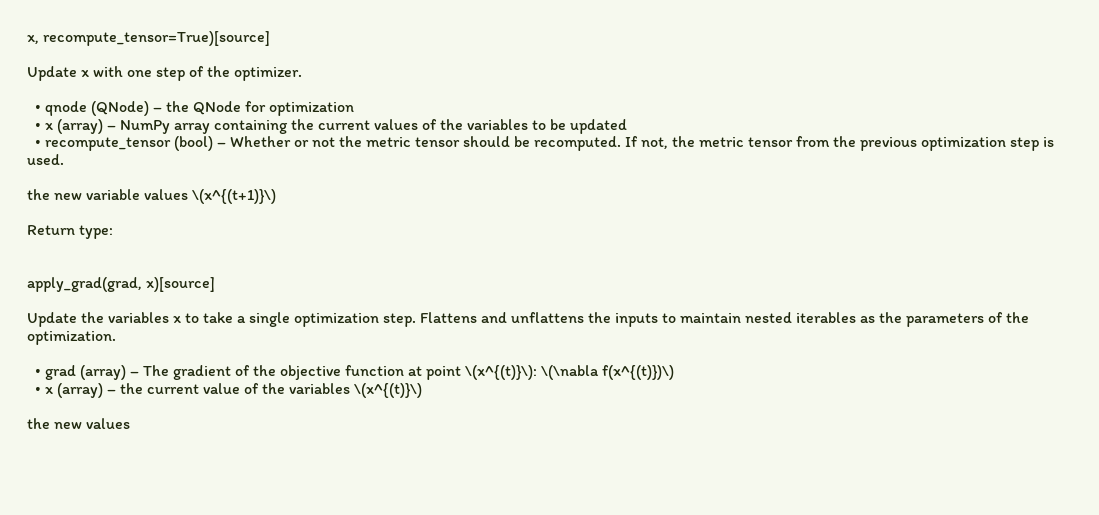x, recompute_tensor=True)[source]

Update x with one step of the optimizer.

  • qnode (QNode) – the QNode for optimization
  • x (array) – NumPy array containing the current values of the variables to be updated
  • recompute_tensor (bool) – Whether or not the metric tensor should be recomputed. If not, the metric tensor from the previous optimization step is used.

the new variable values \(x^{(t+1)}\)

Return type:


apply_grad(grad, x)[source]

Update the variables x to take a single optimization step. Flattens and unflattens the inputs to maintain nested iterables as the parameters of the optimization.

  • grad (array) – The gradient of the objective function at point \(x^{(t)}\): \(\nabla f(x^{(t)})\)
  • x (array) – the current value of the variables \(x^{(t)}\)

the new values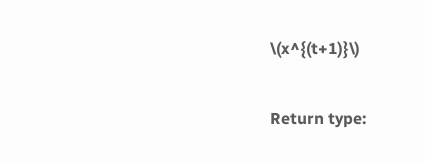\(x^{(t+1)}\)

Return type: